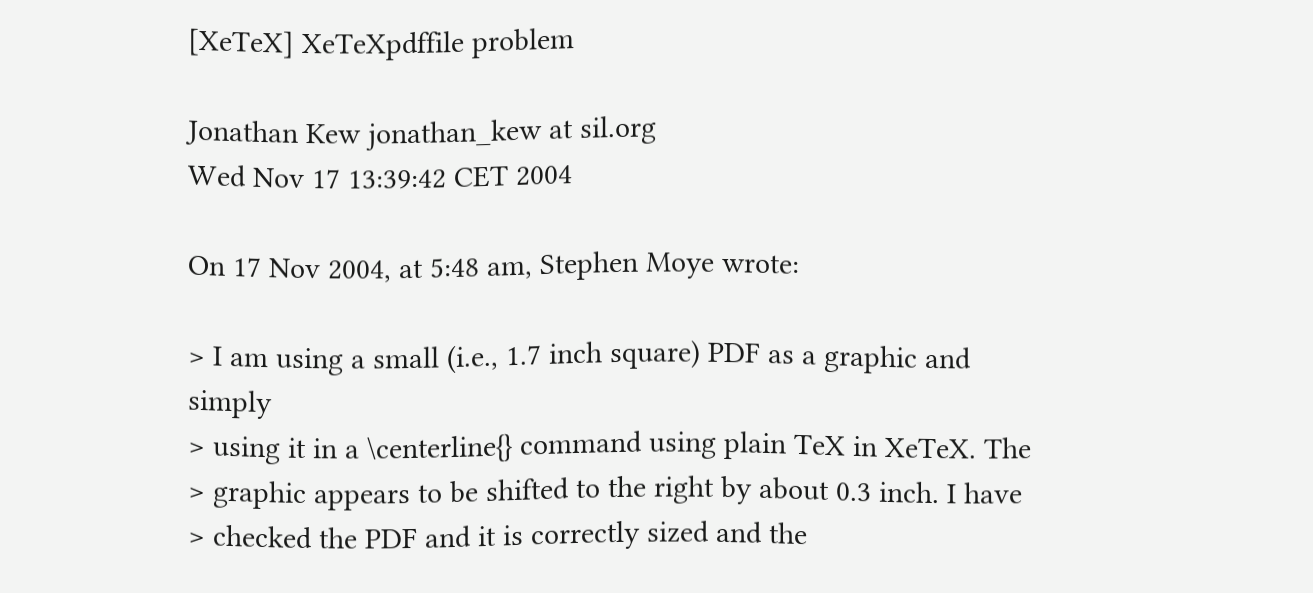[XeTeX] XeTeXpdffile problem

Jonathan Kew jonathan_kew at sil.org
Wed Nov 17 13:39:42 CET 2004

On 17 Nov 2004, at 5:48 am, Stephen Moye wrote:

> I am using a small (i.e., 1.7 inch square) PDF as a graphic and simply
> using it in a \centerline{} command using plain TeX in XeTeX. The
> graphic appears to be shifted to the right by about 0.3 inch. I have
> checked the PDF and it is correctly sized and the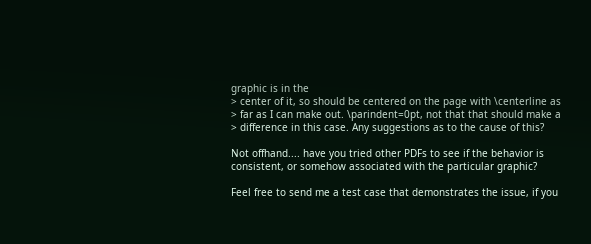graphic is in the
> center of it, so should be centered on the page with \centerline as
> far as I can make out. \parindent=0pt, not that that should make a
> difference in this case. Any suggestions as to the cause of this?

Not offhand.... have you tried other PDFs to see if the behavior is
consistent, or somehow associated with the particular graphic?

Feel free to send me a test case that demonstrates the issue, if you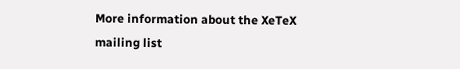More information about the XeTeX mailing list